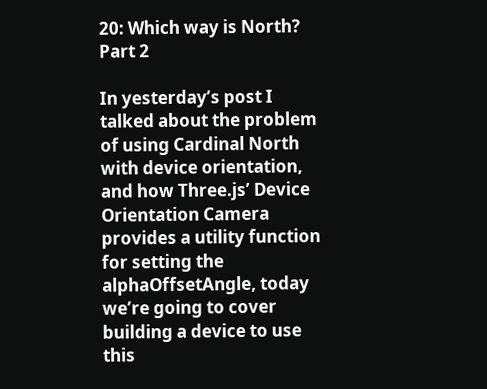20: Which way is North? Part 2

In yesterday’s post I talked about the problem of using Cardinal North with device orientation, and how Three.js’ Device Orientation Camera provides a utility function for setting the alphaOffsetAngle, today we’re going to cover building a device to use this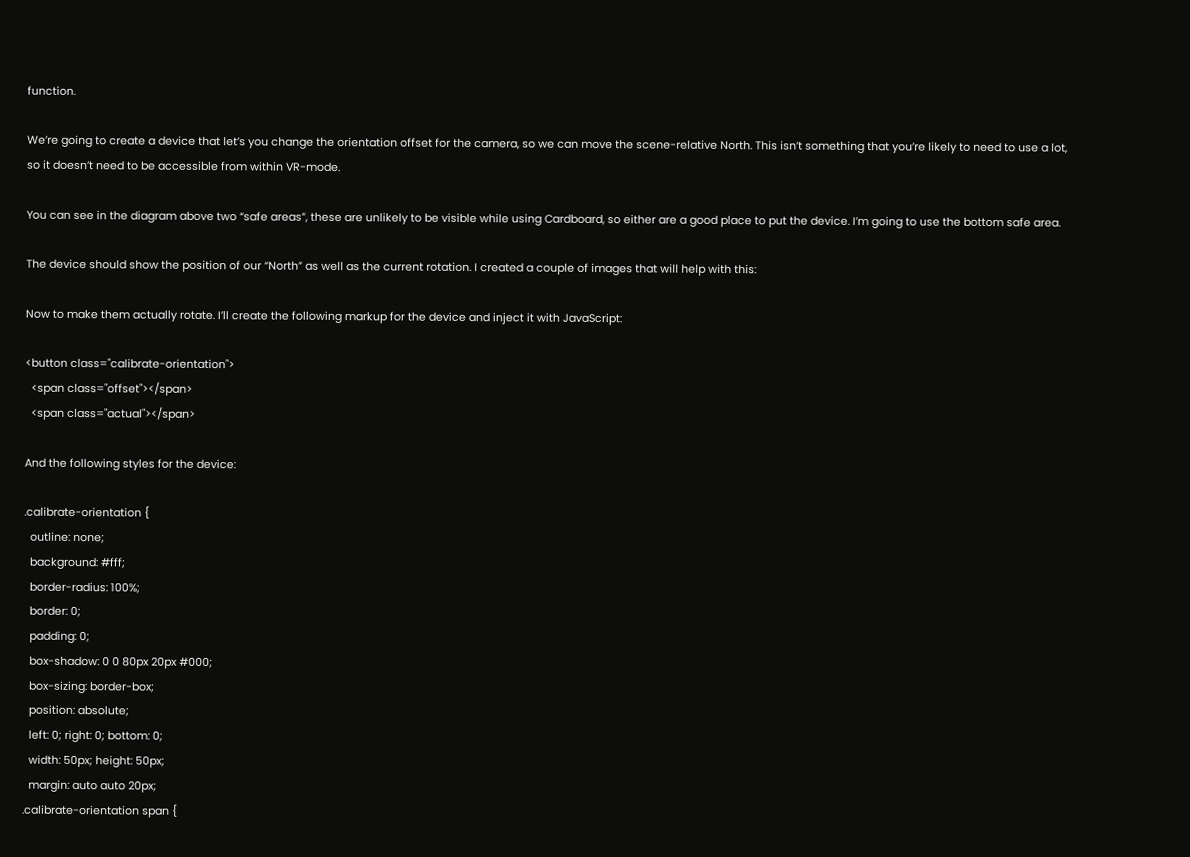function.

We’re going to create a device that let’s you change the orientation offset for the camera, so we can move the scene-relative North. This isn’t something that you’re likely to need to use a lot, so it doesn’t need to be accessible from within VR-mode.

You can see in the diagram above two “safe areas”, these are unlikely to be visible while using Cardboard, so either are a good place to put the device. I’m going to use the bottom safe area.

The device should show the position of our “North” as well as the current rotation. I created a couple of images that will help with this:

Now to make them actually rotate. I’ll create the following markup for the device and inject it with JavaScript:

<button class="calibrate-orientation">
  <span class="offset"></span>
  <span class="actual"></span>

And the following styles for the device:

.calibrate-orientation {
  outline: none;
  background: #fff;
  border-radius: 100%;
  border: 0;
  padding: 0;
  box-shadow: 0 0 80px 20px #000;
  box-sizing: border-box;
  position: absolute;
  left: 0; right: 0; bottom: 0;
  width: 50px; height: 50px;
  margin: auto auto 20px;
.calibrate-orientation span {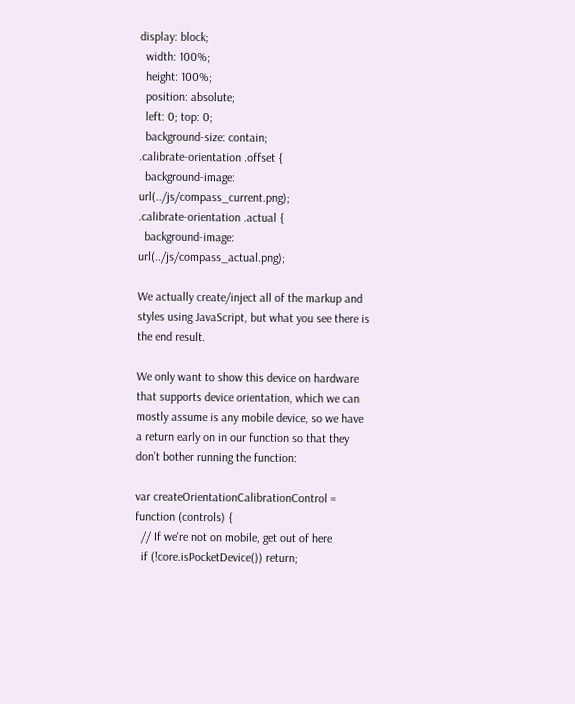display: block;
  width: 100%;
  height: 100%;
  position: absolute;
  left: 0; top: 0;
  background-size: contain;
.calibrate-orientation .offset {
  background-image: url(../js/compass_current.png);
.calibrate-orientation .actual {
  background-image: url(../js/compass_actual.png);

We actually create/inject all of the markup and styles using JavaScript, but what you see there is the end result.

We only want to show this device on hardware that supports device orientation, which we can mostly assume is any mobile device, so we have a return early on in our function so that they don’t bother running the function:

var createOrientationCalibrationControl = function (controls) {
  // If we're not on mobile, get out of here
  if (!core.isPocketDevice()) return;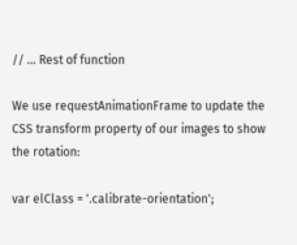// ... Rest of function

We use requestAnimationFrame to update the CSS transform property of our images to show the rotation:

var elClass = '.calibrate-orientation';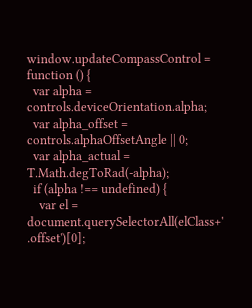window.updateCompassControl = function () {
  var alpha = controls.deviceOrientation.alpha;
  var alpha_offset = controls.alphaOffsetAngle || 0;
  var alpha_actual = T.Math.degToRad(-alpha);
  if (alpha !== undefined) {
    var el = document.querySelectorAll(elClass+' .offset')[0];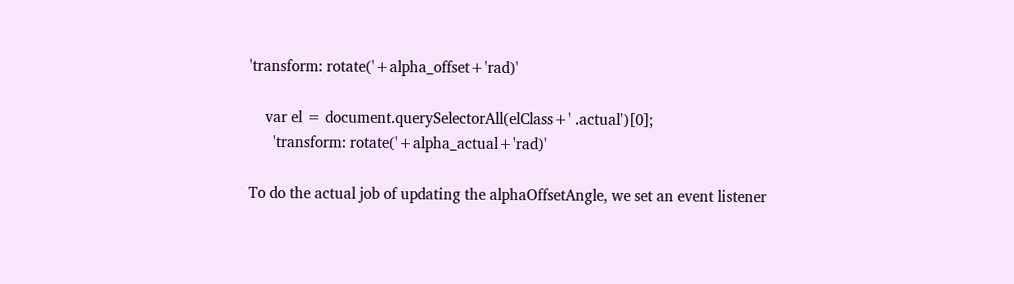'transform: rotate('+alpha_offset+'rad)'

    var el = document.querySelectorAll(elClass+' .actual')[0];
      'transform: rotate('+alpha_actual+'rad)'

To do the actual job of updating the alphaOffsetAngle, we set an event listener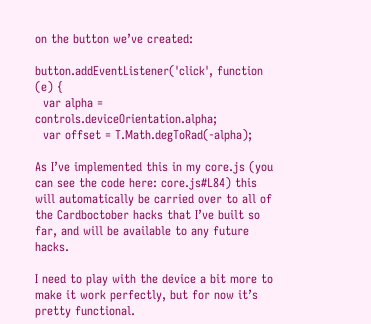on the button we’ve created:

button.addEventListener('click', function (e) {
  var alpha = controls.deviceOrientation.alpha;
  var offset = T.Math.degToRad(-alpha);

As I’ve implemented this in my core.js (you can see the code here: core.js#L84) this will automatically be carried over to all of the Cardboctober hacks that I’ve built so far, and will be available to any future hacks.

I need to play with the device a bit more to make it work perfectly, but for now it’s pretty functional.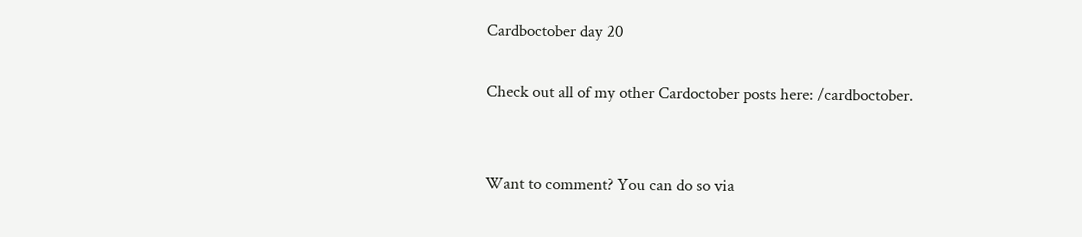Cardboctober day 20

Check out all of my other Cardoctober posts here: /cardboctober.


Want to comment? You can do so via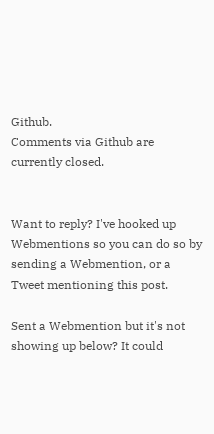Github.
Comments via Github are currently closed.


Want to reply? I've hooked up Webmentions so you can do so by sending a Webmention, or a Tweet mentioning this post.

Sent a Webmention but it's not showing up below? It could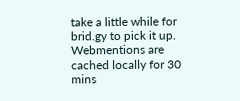take a little while for brid.gy to pick it up. Webmentions are cached locally for 30 mins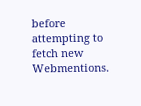before attempting to fetch new Webmentions.